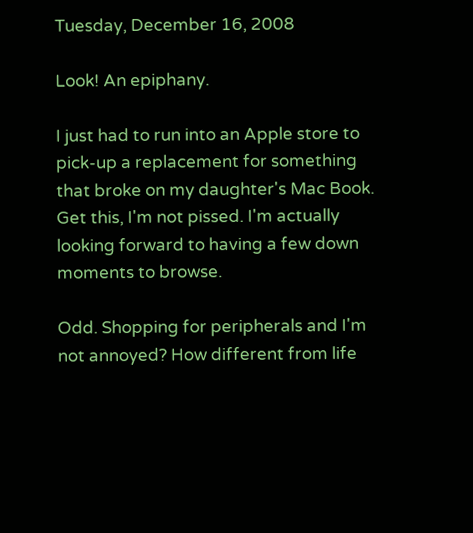Tuesday, December 16, 2008

Look! An epiphany.

I just had to run into an Apple store to pick-up a replacement for something that broke on my daughter's Mac Book. Get this, I'm not pissed. I'm actually looking forward to having a few down moments to browse.

Odd. Shopping for peripherals and I'm not annoyed? How different from life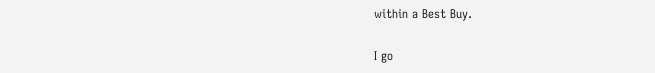within a Best Buy.

I go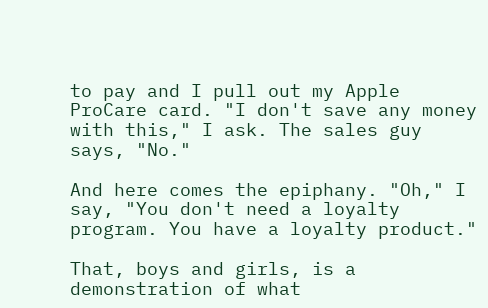to pay and I pull out my Apple ProCare card. "I don't save any money with this," I ask. The sales guy says, "No."

And here comes the epiphany. "Oh," I say, "You don't need a loyalty program. You have a loyalty product."

That, boys and girls, is a demonstration of what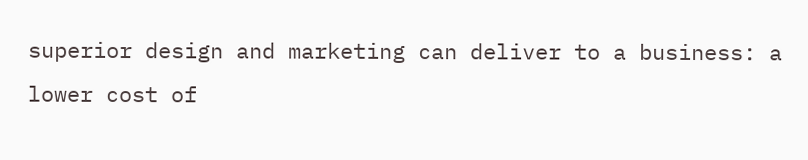superior design and marketing can deliver to a business: a lower cost of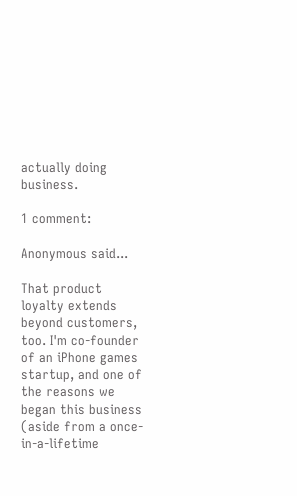actually doing business.

1 comment:

Anonymous said...

That product loyalty extends beyond customers, too. I'm co-founder of an iPhone games startup, and one of the reasons we began this business (aside from a once-in-a-lifetime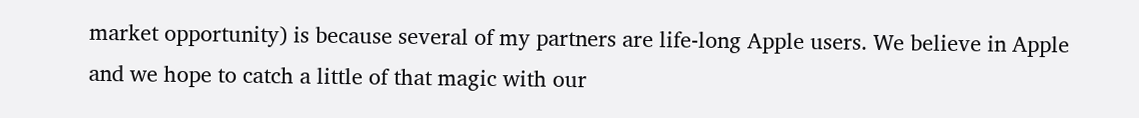market opportunity) is because several of my partners are life-long Apple users. We believe in Apple and we hope to catch a little of that magic with our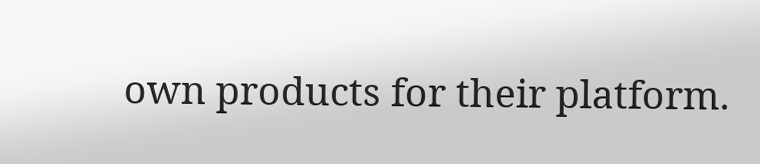own products for their platform.